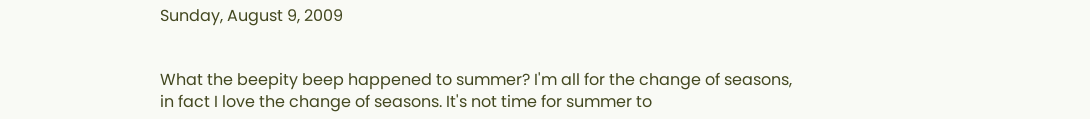Sunday, August 9, 2009


What the beepity beep happened to summer? I'm all for the change of seasons, in fact I love the change of seasons. It's not time for summer to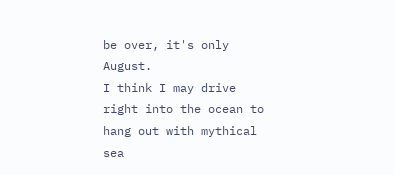be over, it's only August.
I think I may drive right into the ocean to hang out with mythical sea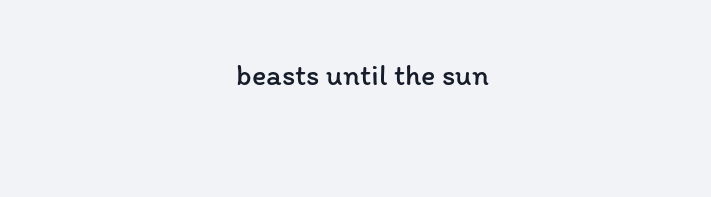beasts until the sun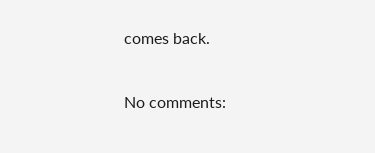comes back.

No comments: